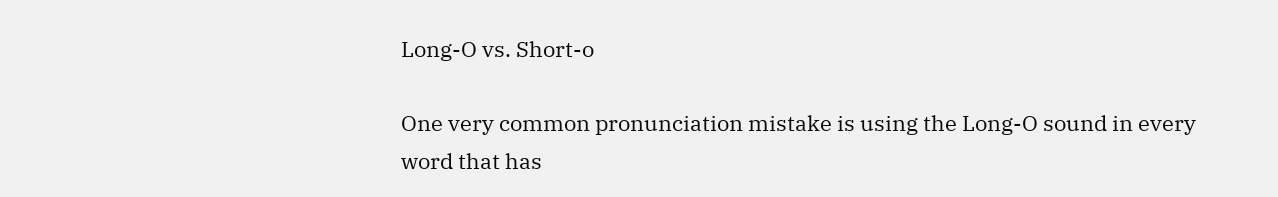Long-O vs. Short-o

One very common pronunciation mistake is using the Long-O sound in every word that has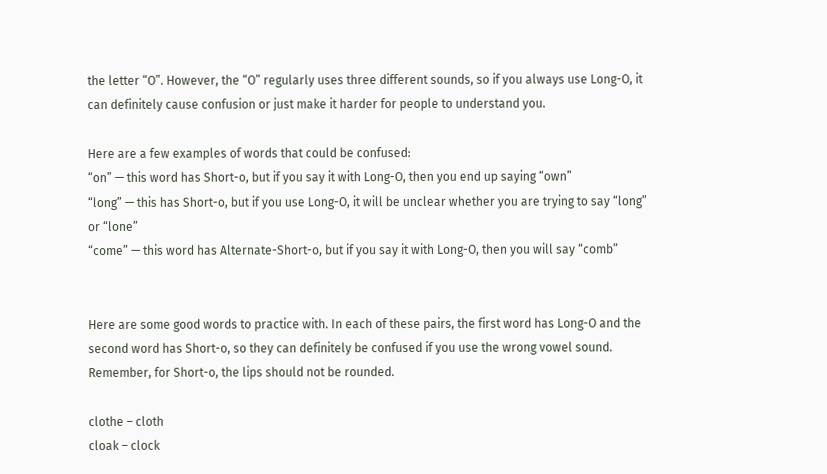the letter “O”. However, the “O” regularly uses three different sounds, so if you always use Long-O, it can definitely cause confusion or just make it harder for people to understand you.

Here are a few examples of words that could be confused:
“on” — this word has Short-o, but if you say it with Long-O, then you end up saying “own”
“long” — this has Short-o, but if you use Long-O, it will be unclear whether you are trying to say “long” or “lone”
“come” — this word has Alternate-Short-o, but if you say it with Long-O, then you will say “comb”


Here are some good words to practice with. In each of these pairs, the first word has Long-O and the second word has Short-o, so they can definitely be confused if you use the wrong vowel sound. Remember, for Short-o, the lips should not be rounded.

clothe – cloth
cloak – clock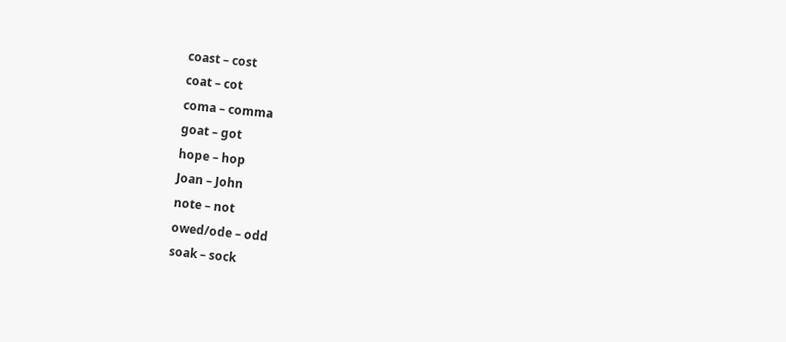coast – cost
coat – cot
coma – comma
goat – got
hope – hop
Joan – John
note – not
owed/ode – odd
soak – sock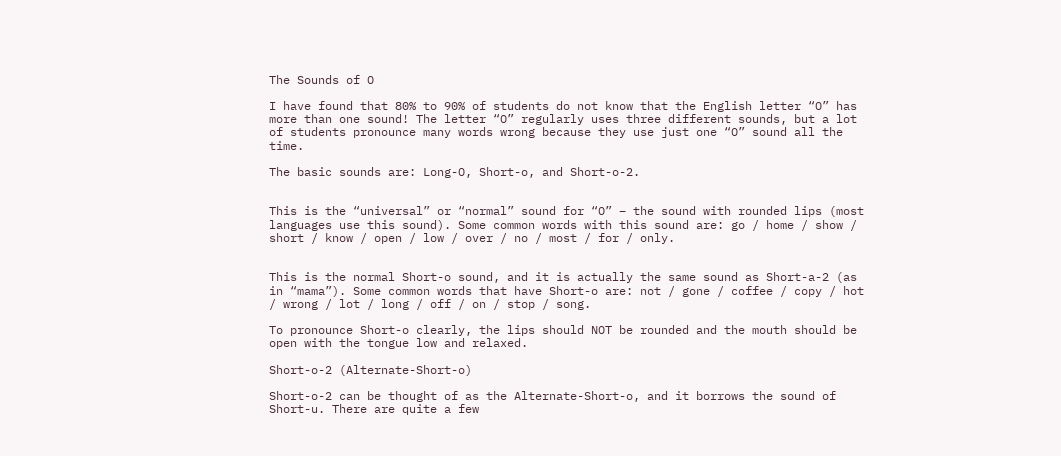The Sounds of O

I have found that 80% to 90% of students do not know that the English letter “O” has more than one sound! The letter “O” regularly uses three different sounds, but a lot of students pronounce many words wrong because they use just one “O” sound all the time.

The basic sounds are: Long-O, Short-o, and Short-o-2.


This is the “universal” or “normal” sound for “O” – the sound with rounded lips (most languages use this sound). Some common words with this sound are: go / home / show / short / know / open / low / over / no / most / for / only.


This is the normal Short-o sound, and it is actually the same sound as Short-a-2 (as in “mama”). Some common words that have Short-o are: not / gone / coffee / copy / hot / wrong / lot / long / off / on / stop / song.

To pronounce Short-o clearly, the lips should NOT be rounded and the mouth should be open with the tongue low and relaxed.

Short-o-2 (Alternate-Short-o)

Short-o-2 can be thought of as the Alternate-Short-o, and it borrows the sound of Short-u. There are quite a few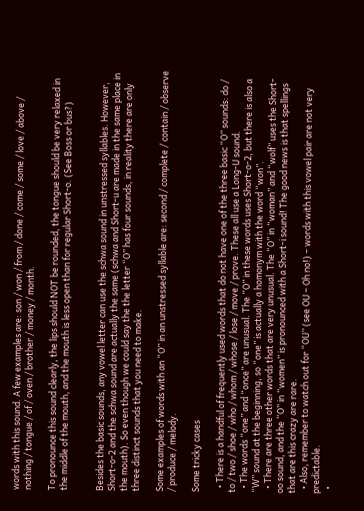words with this sound. A few examples are: son / won / from / done / come / some / love / above / nothing / tongue / of / oven / brother / money / month.

To pronounce this sound clearly, the lips should NOT be rounded, the tongue should be very relaxed in the middle of the mouth, and the mouth is less open than for regular Short-o. (See Boss or bus?)


Besides the basic sounds, any vowel letter can use the schwa sound in unstressed syllables. However, Short-o-2 and the schwa sound are actually the same (schwa and Short-u are made in the same place in the mouth). So even though we could say the the letter “O” has four sounds, in reality there are only three distinct sounds that you need to make.

Some examples of words with an “O” in an unstressed syllable are: second / complete / contain / observe / produce / melody.

Some tricky cases

  • There is a handful of frequently used words that do not have one of the three basic “O” sounds: do / to / two / shoe / who / whom / whose / lose / move / prove. These all use a Long-U sound.
  • The words “one” and “once” are unusual. The “O” in these words uses Short-o-2, but there is also a “W” sound at the beginning, so “one” is actually a homonym with the word “won”.
  • There are three other words that are very unusual. The “O” in “woman” and “wolf” uses the Short-oo sound, and the “O” in “women” is pronounced with a Short-i sound! The good news is that spellings that are this crazy are rare.
  • Also, remember to watch out for “OU” (see OU – Oh no!) – words with this vowel pair are not very predictable.
  •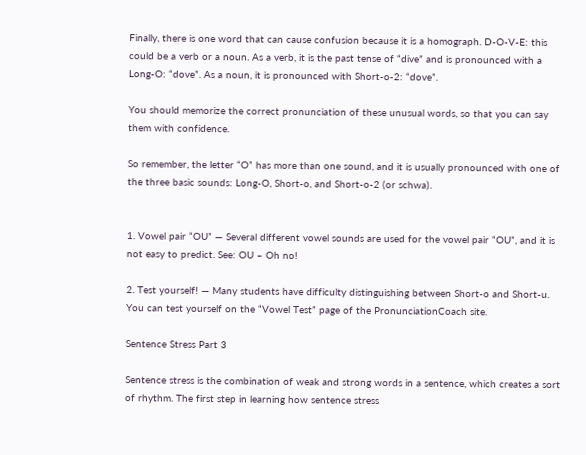Finally, there is one word that can cause confusion because it is a homograph. D-O-V-E: this could be a verb or a noun. As a verb, it is the past tense of “dive” and is pronounced with a Long-O: “dove”. As a noun, it is pronounced with Short-o-2: “dove”.

You should memorize the correct pronunciation of these unusual words, so that you can say them with confidence.

So remember, the letter “O” has more than one sound, and it is usually pronounced with one of the three basic sounds: Long-O, Short-o, and Short-o-2 (or schwa).


1. Vowel pair “OU” — Several different vowel sounds are used for the vowel pair “OU”, and it is not easy to predict. See: OU – Oh no!

2. Test yourself! — Many students have difficulty distinguishing between Short-o and Short-u. You can test yourself on the “Vowel Test” page of the PronunciationCoach site.

Sentence Stress Part 3

Sentence stress is the combination of weak and strong words in a sentence, which creates a sort of rhythm. The first step in learning how sentence stress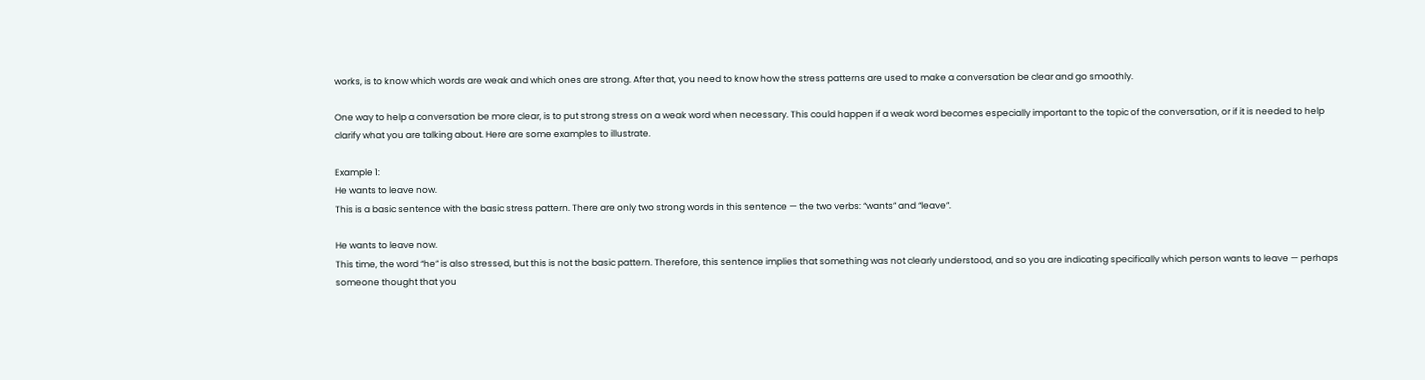works, is to know which words are weak and which ones are strong. After that, you need to know how the stress patterns are used to make a conversation be clear and go smoothly.

One way to help a conversation be more clear, is to put strong stress on a weak word when necessary. This could happen if a weak word becomes especially important to the topic of the conversation, or if it is needed to help clarify what you are talking about. Here are some examples to illustrate.

Example 1:
He wants to leave now.
This is a basic sentence with the basic stress pattern. There are only two strong words in this sentence — the two verbs: “wants” and “leave”.

He wants to leave now.
This time, the word “he” is also stressed, but this is not the basic pattern. Therefore, this sentence implies that something was not clearly understood, and so you are indicating specifically which person wants to leave — perhaps someone thought that you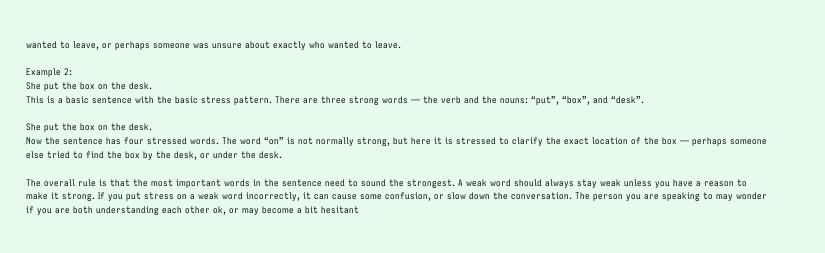wanted to leave, or perhaps someone was unsure about exactly who wanted to leave.

Example 2:
She put the box on the desk.
This is a basic sentence with the basic stress pattern. There are three strong words — the verb and the nouns: “put”, “box”, and “desk”.

She put the box on the desk.
Now the sentence has four stressed words. The word “on” is not normally strong, but here it is stressed to clarify the exact location of the box — perhaps someone else tried to find the box by the desk, or under the desk.

The overall rule is that the most important words in the sentence need to sound the strongest. A weak word should always stay weak unless you have a reason to make it strong. If you put stress on a weak word incorrectly, it can cause some confusion, or slow down the conversation. The person you are speaking to may wonder if you are both understanding each other ok, or may become a bit hesitant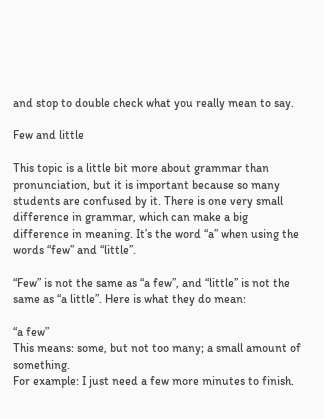and stop to double check what you really mean to say.

Few and little

This topic is a little bit more about grammar than pronunciation, but it is important because so many students are confused by it. There is one very small difference in grammar, which can make a big difference in meaning. It’s the word “a” when using the words “few” and “little”.

“Few” is not the same as “a few”, and “little” is not the same as “a little”. Here is what they do mean:

“a few”
This means: some, but not too many; a small amount of something.
For example: I just need a few more minutes to finish.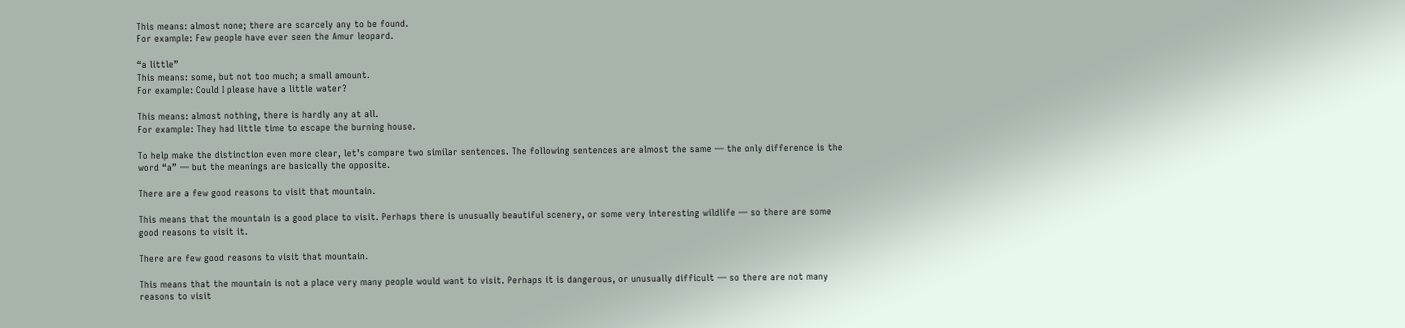This means: almost none; there are scarcely any to be found.
For example: Few people have ever seen the Amur leopard.

“a little”
This means: some, but not too much; a small amount.
For example: Could I please have a little water?

This means: almost nothing, there is hardly any at all.
For example: They had little time to escape the burning house.

To help make the distinction even more clear, let’s compare two similar sentences. The following sentences are almost the same — the only difference is the word “a” — but the meanings are basically the opposite.

There are a few good reasons to visit that mountain.

This means that the mountain is a good place to visit. Perhaps there is unusually beautiful scenery, or some very interesting wildlife — so there are some good reasons to visit it.

There are few good reasons to visit that mountain.

This means that the mountain is not a place very many people would want to visit. Perhaps it is dangerous, or unusually difficult — so there are not many reasons to visit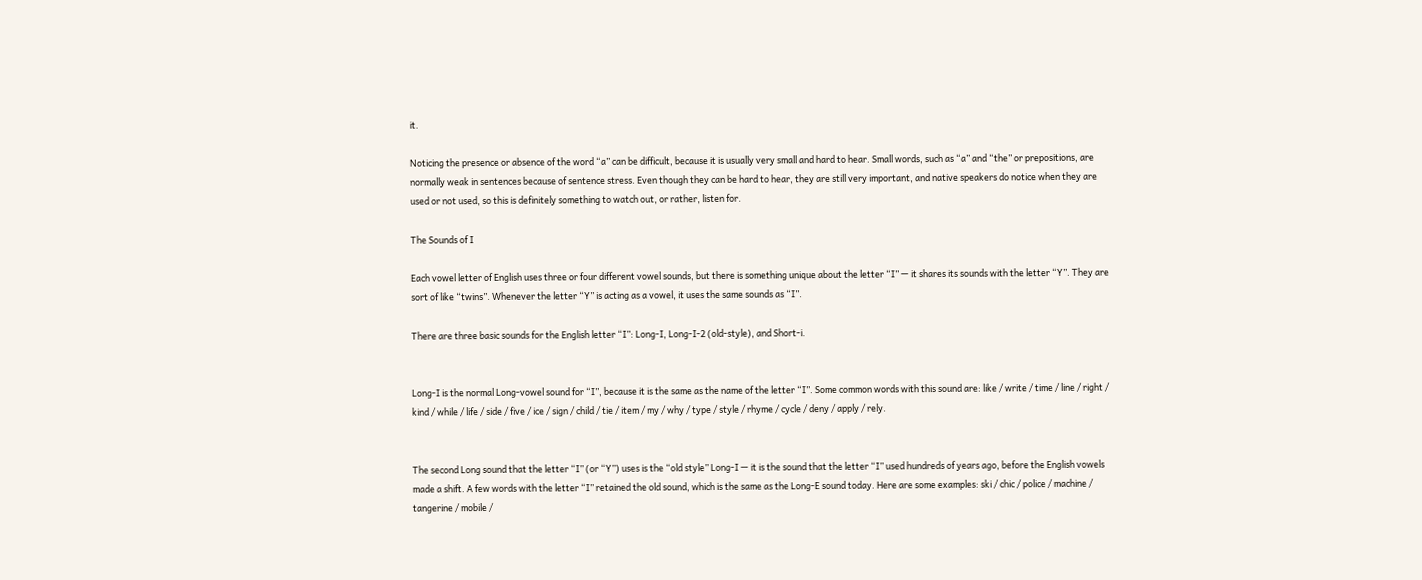it.

Noticing the presence or absence of the word “a” can be difficult, because it is usually very small and hard to hear. Small words, such as “a” and “the” or prepositions, are normally weak in sentences because of sentence stress. Even though they can be hard to hear, they are still very important, and native speakers do notice when they are used or not used, so this is definitely something to watch out, or rather, listen for.

The Sounds of I

Each vowel letter of English uses three or four different vowel sounds, but there is something unique about the letter “I” — it shares its sounds with the letter “Y”. They are sort of like “twins”. Whenever the letter “Y” is acting as a vowel, it uses the same sounds as “I”.

There are three basic sounds for the English letter “I”: Long-I, Long-I-2 (old-style), and Short-i.


Long-I is the normal Long-vowel sound for “I”, because it is the same as the name of the letter “I”. Some common words with this sound are: like / write / time / line / right / kind / while / life / side / five / ice / sign / child / tie / item / my / why / type / style / rhyme / cycle / deny / apply / rely.


The second Long sound that the letter “I” (or “Y”) uses is the “old style” Long-I — it is the sound that the letter “I” used hundreds of years ago, before the English vowels made a shift. A few words with the letter “I” retained the old sound, which is the same as the Long-E sound today. Here are some examples: ski / chic / police / machine / tangerine / mobile /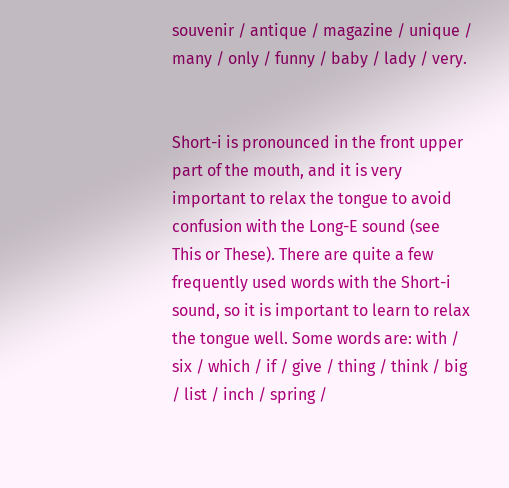souvenir / antique / magazine / unique / many / only / funny / baby / lady / very.


Short-i is pronounced in the front upper part of the mouth, and it is very important to relax the tongue to avoid confusion with the Long-E sound (see This or These). There are quite a few frequently used words with the Short-i sound, so it is important to learn to relax the tongue well. Some words are: with / six / which / if / give / thing / think / big / list / inch / spring /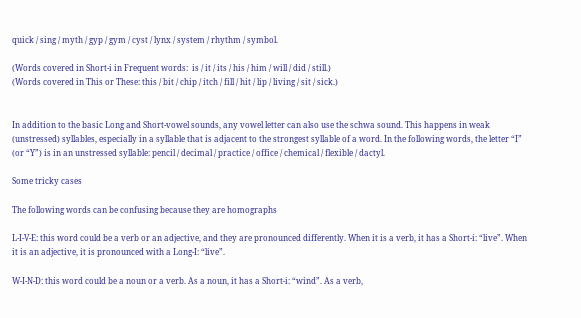quick / sing / myth / gyp / gym / cyst / lynx / system / rhythm / symbol.

(Words covered in Short-i in Frequent words:  is / it / its / his / him / will / did / still.)
(Words covered in This or These: this / bit / chip / itch / fill / hit / lip / living / sit / sick.)


In addition to the basic Long and Short-vowel sounds, any vowel letter can also use the schwa sound. This happens in weak (unstressed) syllables, especially in a syllable that is adjacent to the strongest syllable of a word. In the following words, the letter “I” (or “Y”) is in an unstressed syllable: pencil / decimal / practice / office / chemical / flexible / dactyl.

Some tricky cases

The following words can be confusing because they are homographs

L-I-V-E: this word could be a verb or an adjective, and they are pronounced differently. When it is a verb, it has a Short-i: “live”. When it is an adjective, it is pronounced with a Long-I: “live”.

W-I-N-D: this word could be a noun or a verb. As a noun, it has a Short-i: “wind”. As a verb,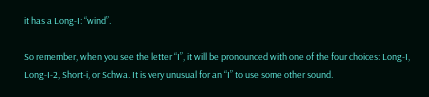it has a Long-I: “wind”.

So remember, when you see the letter “I”, it will be pronounced with one of the four choices: Long-I, Long-I-2, Short-i, or Schwa. It is very unusual for an “I” to use some other sound.